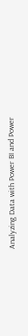Analyzing Data with Power BI and Power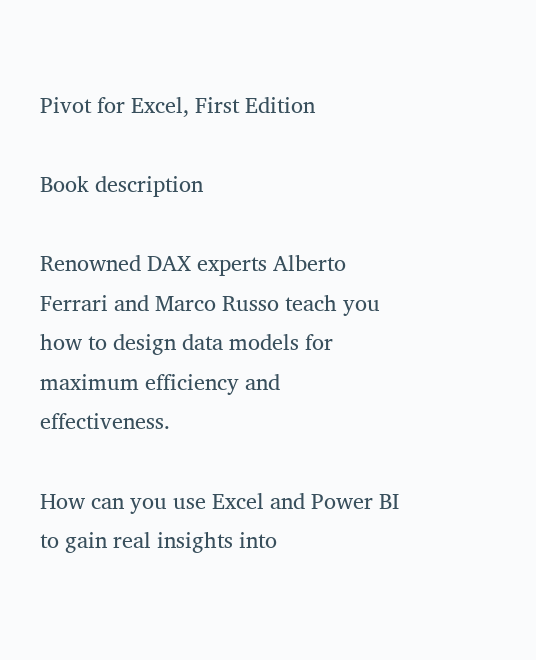Pivot for Excel, First Edition

Book description

Renowned DAX experts Alberto Ferrari and Marco Russo teach you how to design data models for maximum efficiency and effectiveness.

How can you use Excel and Power BI to gain real insights into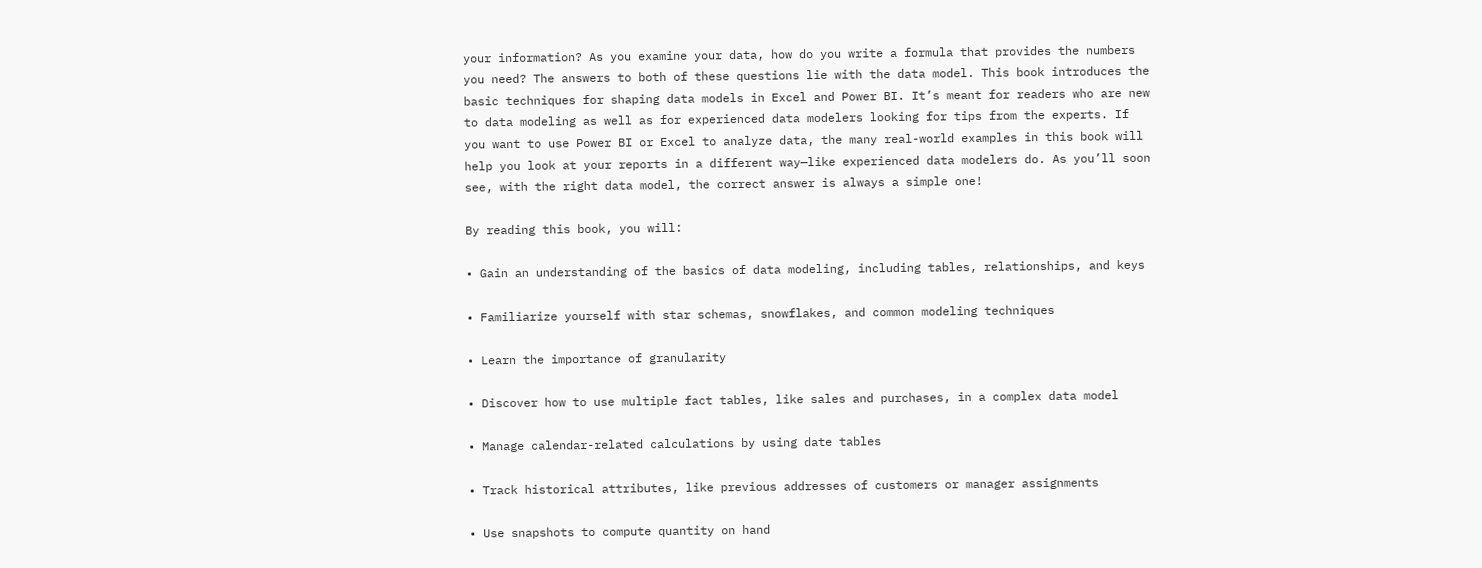your information? As you examine your data, how do you write a formula that provides the numbers you need? The answers to both of these questions lie with the data model. This book introduces the basic techniques for shaping data models in Excel and Power BI. It’s meant for readers who are new to data modeling as well as for experienced data modelers looking for tips from the experts. If you want to use Power BI or Excel to analyze data, the many real-world examples in this book will help you look at your reports in a different way—like experienced data modelers do. As you’ll soon see, with the right data model, the correct answer is always a simple one!

By reading this book, you will:

• Gain an understanding of the basics of data modeling, including tables, relationships, and keys

• Familiarize yourself with star schemas, snowflakes, and common modeling techniques

• Learn the importance of granularity

• Discover how to use multiple fact tables, like sales and purchases, in a complex data model

• Manage calendar-related calculations by using date tables

• Track historical attributes, like previous addresses of customers or manager assignments

• Use snapshots to compute quantity on hand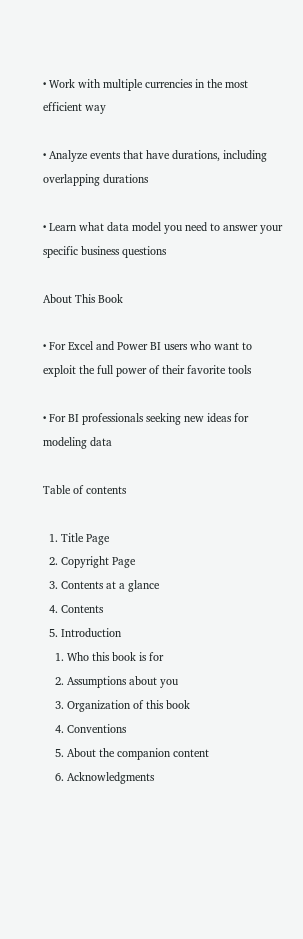• Work with multiple currencies in the most efficient way

• Analyze events that have durations, including overlapping durations

• Learn what data model you need to answer your specific business questions

About This Book

• For Excel and Power BI users who want to exploit the full power of their favorite tools

• For BI professionals seeking new ideas for modeling data

Table of contents

  1. Title Page
  2. Copyright Page
  3. Contents at a glance
  4. Contents
  5. Introduction
    1. Who this book is for
    2. Assumptions about you
    3. Organization of this book
    4. Conventions
    5. About the companion content
    6. Acknowledgments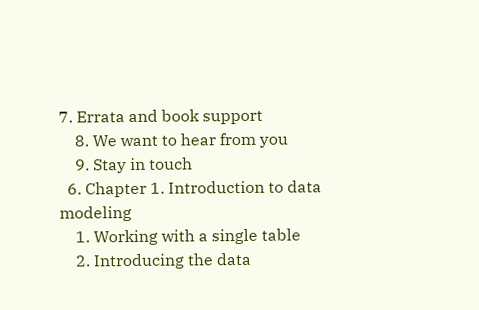7. Errata and book support
    8. We want to hear from you
    9. Stay in touch
  6. Chapter 1. Introduction to data modeling
    1. Working with a single table
    2. Introducing the data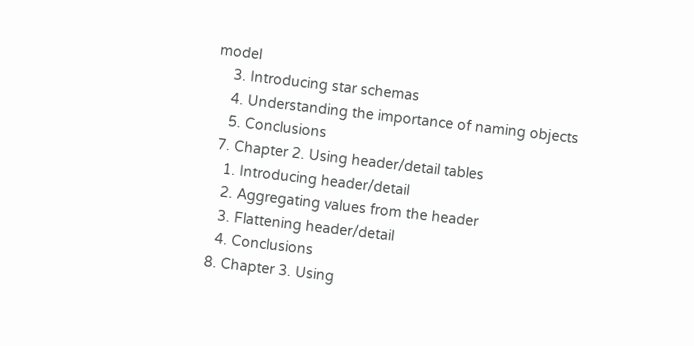model
    3. Introducing star schemas
    4. Understanding the importance of naming objects
    5. Conclusions
  7. Chapter 2. Using header/detail tables
    1. Introducing header/detail
    2. Aggregating values from the header
    3. Flattening header/detail
    4. Conclusions
  8. Chapter 3. Using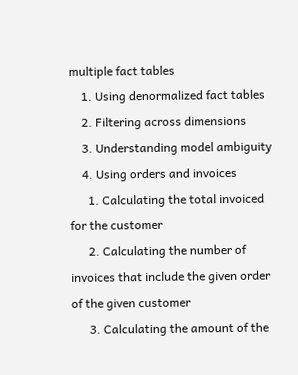multiple fact tables
    1. Using denormalized fact tables
    2. Filtering across dimensions
    3. Understanding model ambiguity
    4. Using orders and invoices
      1. Calculating the total invoiced for the customer
      2. Calculating the number of invoices that include the given order of the given customer
      3. Calculating the amount of the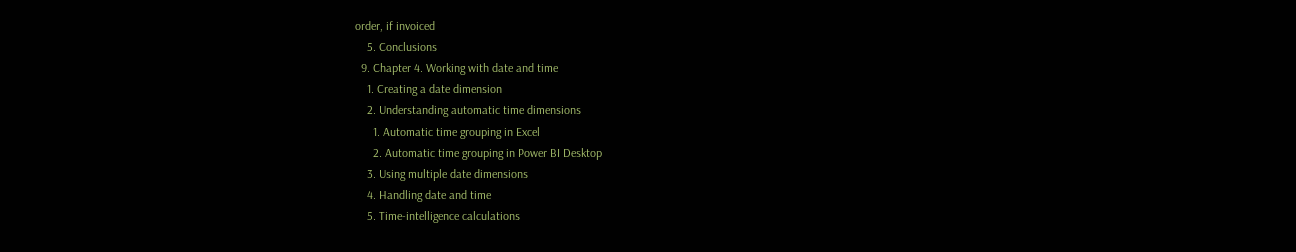order, if invoiced
    5. Conclusions
  9. Chapter 4. Working with date and time
    1. Creating a date dimension
    2. Understanding automatic time dimensions
      1. Automatic time grouping in Excel
      2. Automatic time grouping in Power BI Desktop
    3. Using multiple date dimensions
    4. Handling date and time
    5. Time-intelligence calculations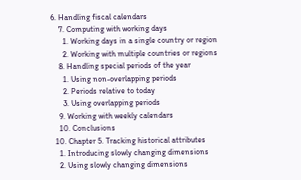6. Handling fiscal calendars
    7. Computing with working days
      1. Working days in a single country or region
      2. Working with multiple countries or regions
    8. Handling special periods of the year
      1. Using non-overlapping periods
      2. Periods relative to today
      3. Using overlapping periods
    9. Working with weekly calendars
    10. Conclusions
  10. Chapter 5. Tracking historical attributes
    1. Introducing slowly changing dimensions
    2. Using slowly changing dimensions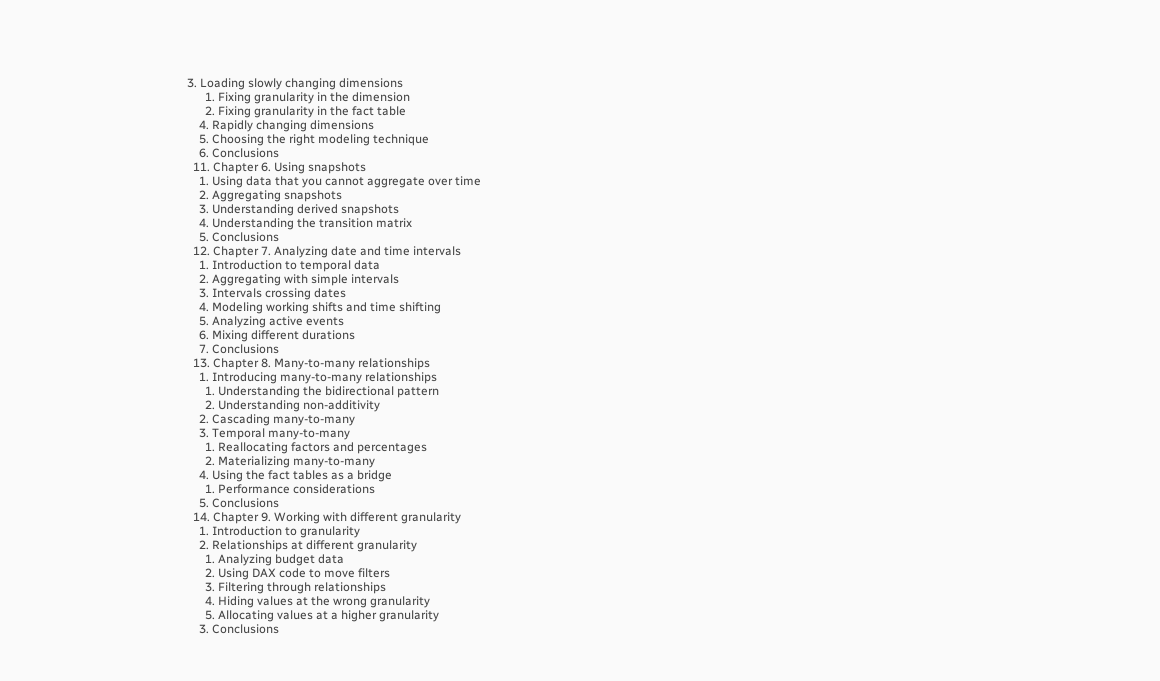3. Loading slowly changing dimensions
      1. Fixing granularity in the dimension
      2. Fixing granularity in the fact table
    4. Rapidly changing dimensions
    5. Choosing the right modeling technique
    6. Conclusions
  11. Chapter 6. Using snapshots
    1. Using data that you cannot aggregate over time
    2. Aggregating snapshots
    3. Understanding derived snapshots
    4. Understanding the transition matrix
    5. Conclusions
  12. Chapter 7. Analyzing date and time intervals
    1. Introduction to temporal data
    2. Aggregating with simple intervals
    3. Intervals crossing dates
    4. Modeling working shifts and time shifting
    5. Analyzing active events
    6. Mixing different durations
    7. Conclusions
  13. Chapter 8. Many-to-many relationships
    1. Introducing many-to-many relationships
      1. Understanding the bidirectional pattern
      2. Understanding non-additivity
    2. Cascading many-to-many
    3. Temporal many-to-many
      1. Reallocating factors and percentages
      2. Materializing many-to-many
    4. Using the fact tables as a bridge
      1. Performance considerations
    5. Conclusions
  14. Chapter 9. Working with different granularity
    1. Introduction to granularity
    2. Relationships at different granularity
      1. Analyzing budget data
      2. Using DAX code to move filters
      3. Filtering through relationships
      4. Hiding values at the wrong granularity
      5. Allocating values at a higher granularity
    3. Conclusions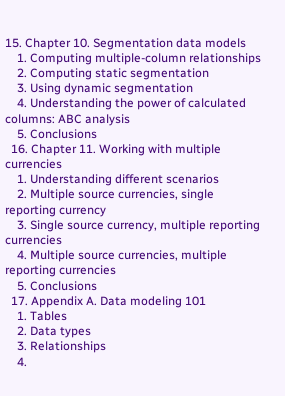15. Chapter 10. Segmentation data models
    1. Computing multiple-column relationships
    2. Computing static segmentation
    3. Using dynamic segmentation
    4. Understanding the power of calculated columns: ABC analysis
    5. Conclusions
  16. Chapter 11. Working with multiple currencies
    1. Understanding different scenarios
    2. Multiple source currencies, single reporting currency
    3. Single source currency, multiple reporting currencies
    4. Multiple source currencies, multiple reporting currencies
    5. Conclusions
  17. Appendix A. Data modeling 101
    1. Tables
    2. Data types
    3. Relationships
    4.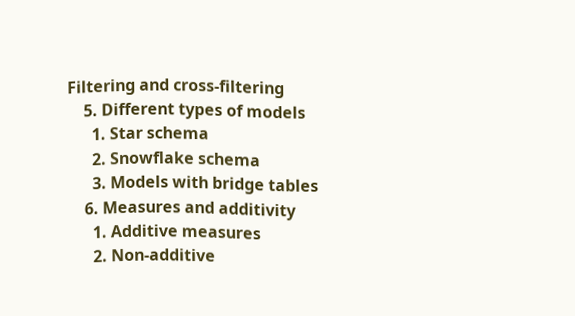Filtering and cross-filtering
    5. Different types of models
      1. Star schema
      2. Snowflake schema
      3. Models with bridge tables
    6. Measures and additivity
      1. Additive measures
      2. Non-additive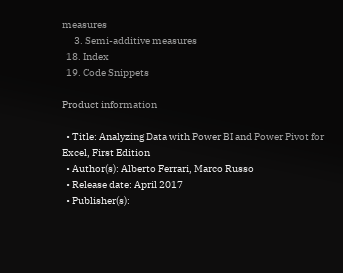measures
      3. Semi-additive measures
  18. Index
  19. Code Snippets

Product information

  • Title: Analyzing Data with Power BI and Power Pivot for Excel, First Edition
  • Author(s): Alberto Ferrari, Marco Russo
  • Release date: April 2017
  • Publisher(s):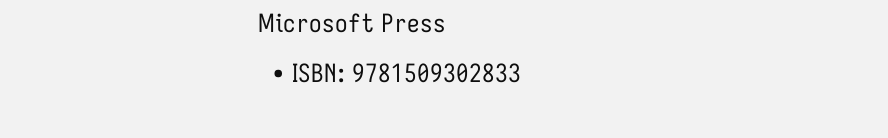Microsoft Press
  • ISBN: 9781509302833